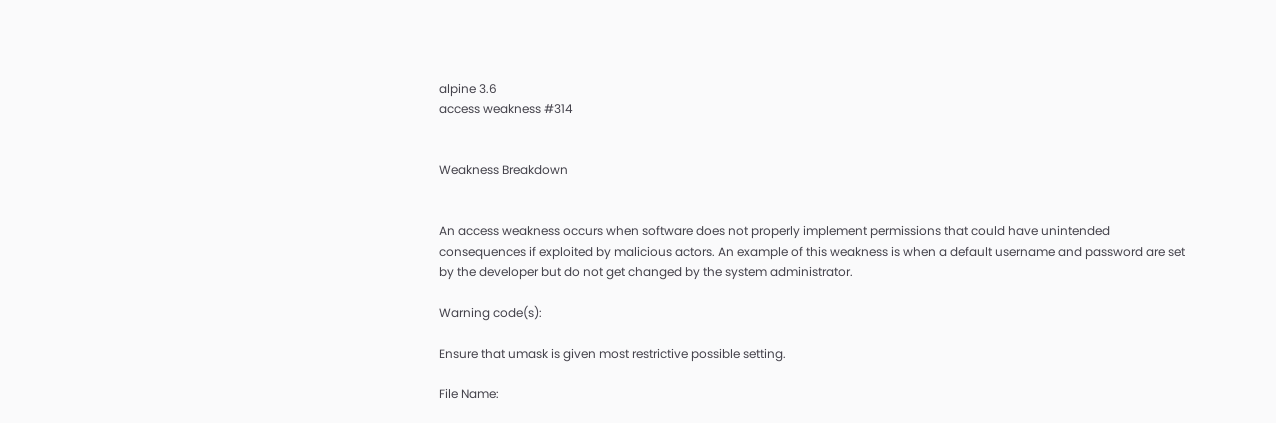alpine 3.6
access weakness #314


Weakness Breakdown


An access weakness occurs when software does not properly implement permissions that could have unintended consequences if exploited by malicious actors. An example of this weakness is when a default username and password are set by the developer but do not get changed by the system administrator.

Warning code(s):

Ensure that umask is given most restrictive possible setting.

File Name: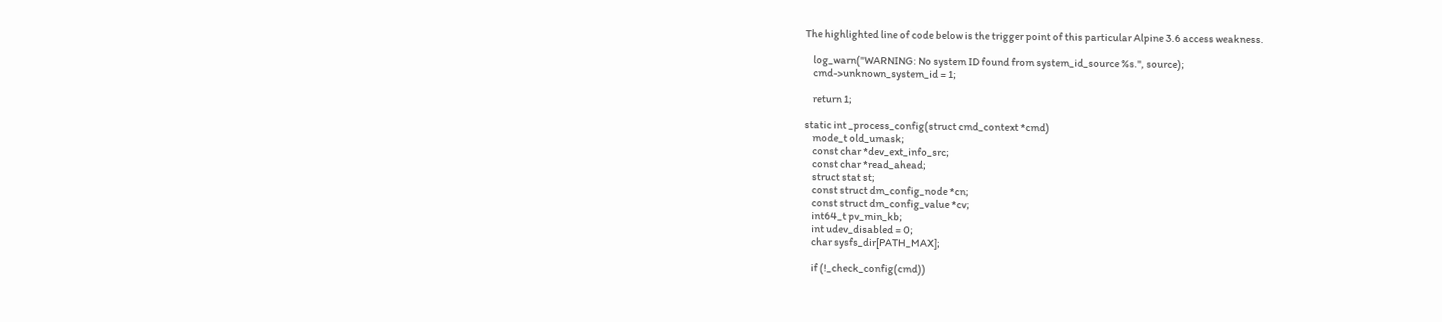The highlighted line of code below is the trigger point of this particular Alpine 3.6 access weakness.

    log_warn("WARNING: No system ID found from system_id_source %s.", source);
    cmd->unknown_system_id = 1;

    return 1;

static int _process_config(struct cmd_context *cmd)
    mode_t old_umask;
    const char *dev_ext_info_src;
    const char *read_ahead;
    struct stat st;
    const struct dm_config_node *cn;
    const struct dm_config_value *cv;
    int64_t pv_min_kb;
    int udev_disabled = 0;
    char sysfs_dir[PATH_MAX];

    if (!_check_config(cmd))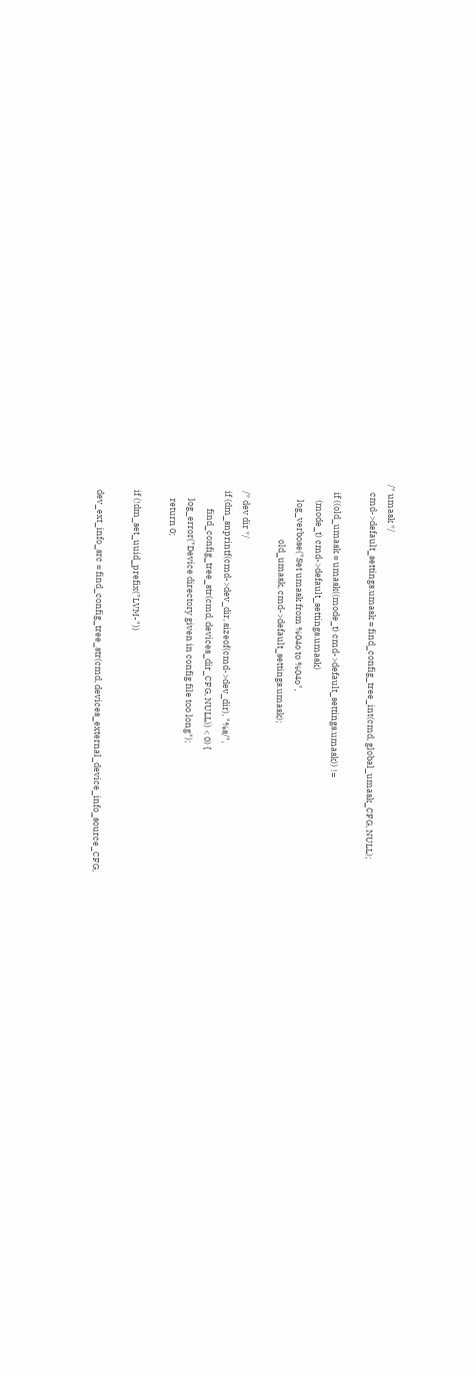/* umask */
    cmd->default_settings.umask = find_config_tree_int(cmd, global_umask_CFG, NULL);

    if ((old_umask = umask((mode_t) cmd->default_settings.umask)) !=
        (mode_t) cmd->default_settings.umask)
        log_verbose("Set umask from %04o to %04o",
                            old_umask, cmd->default_settings.umask);

    /* dev dir */
    if (dm_snprintf(cmd->dev_dir, sizeof(cmd->dev_dir), "%s/",
             find_config_tree_str(cmd, devices_dir_CFG, NULL)) < 0) {
        log_error("Device directory given in config file too long");
        return 0;

    if (!dm_set_uuid_prefix("LVM-"))

    dev_ext_info_src = find_config_tree_str(cmd, devices_external_device_info_source_CFG,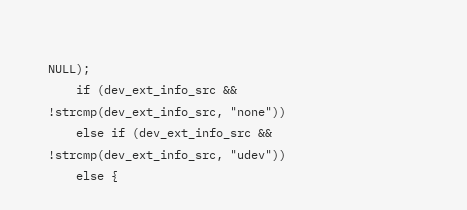NULL);
    if (dev_ext_info_src && !strcmp(dev_ext_info_src, "none"))
    else if (dev_ext_info_src && !strcmp(dev_ext_info_src, "udev"))
    else {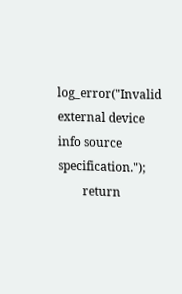log_error("Invalid external device info source specification.");
        return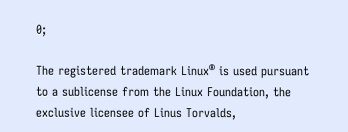0;

The registered trademark Linux® is used pursuant to a sublicense from the Linux Foundation, the exclusive licensee of Linus Torvalds,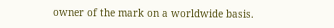owner of the mark on a worldwide basis.